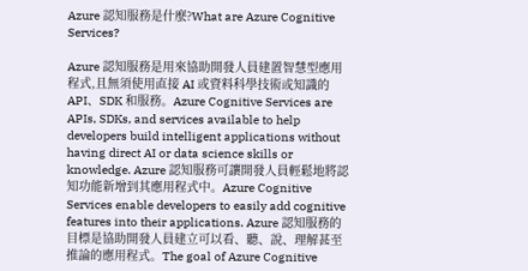Azure 認知服務是什麼?What are Azure Cognitive Services?

Azure 認知服務是用來協助開發人員建置智慧型應用程式,且無須使用直接 AI 或資料科學技術或知識的 API、SDK 和服務。Azure Cognitive Services are APIs, SDKs, and services available to help developers build intelligent applications without having direct AI or data science skills or knowledge. Azure 認知服務可讓開發人員輕鬆地將認知功能新增到其應用程式中。Azure Cognitive Services enable developers to easily add cognitive features into their applications. Azure 認知服務的目標是協助開發人員建立可以看、聽、說、理解甚至推論的應用程式。The goal of Azure Cognitive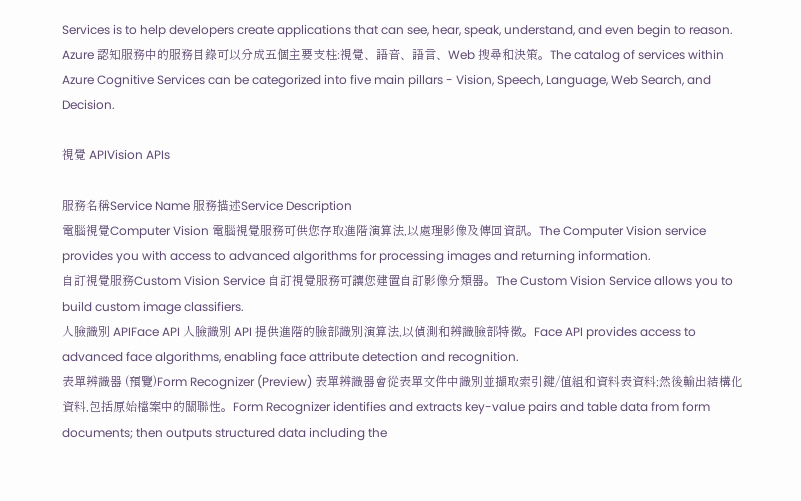Services is to help developers create applications that can see, hear, speak, understand, and even begin to reason. Azure 認知服務中的服務目錄可以分成五個主要支柱:視覺、語音、語言、Web 搜尋和決策。The catalog of services within Azure Cognitive Services can be categorized into five main pillars - Vision, Speech, Language, Web Search, and Decision.

視覺 APIVision APIs

服務名稱Service Name 服務描述Service Description
電腦視覺Computer Vision 電腦視覺服務可供您存取進階演算法,以處理影像及傳回資訊。The Computer Vision service provides you with access to advanced algorithms for processing images and returning information.
自訂視覺服務Custom Vision Service 自訂視覺服務可讓您建置自訂影像分類器。The Custom Vision Service allows you to build custom image classifiers.
人臉識別 APIFace API 人臉識別 API 提供進階的臉部識別演算法,以偵測和辨識臉部特徵。Face API provides access to advanced face algorithms, enabling face attribute detection and recognition.
表單辨識器 (預覽)Form Recognizer (Preview) 表單辨識器會從表單文件中識別並擷取索引鍵/值組和資料表資料;然後輸出結構化資料,包括原始檔案中的關聯性。Form Recognizer identifies and extracts key-value pairs and table data from form documents; then outputs structured data including the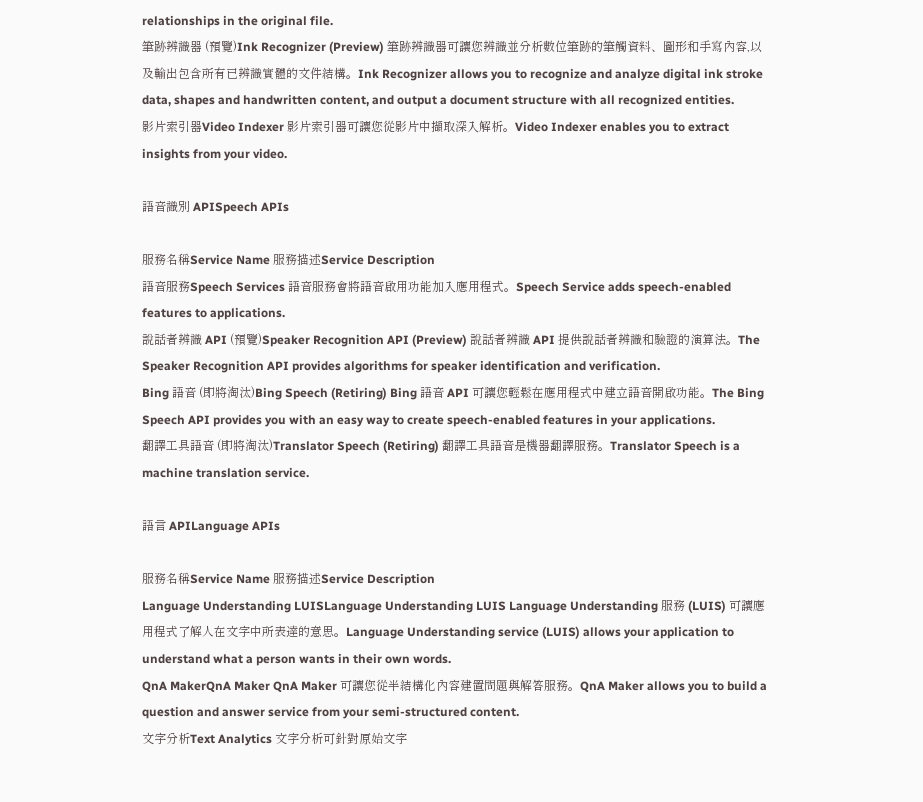relationships in the original file.
筆跡辨識器 (預覽)Ink Recognizer (Preview) 筆跡辨識器可讓您辨識並分析數位筆跡的筆觸資料、圖形和手寫內容,以及輸出包含所有已辨識實體的文件結構。Ink Recognizer allows you to recognize and analyze digital ink stroke data, shapes and handwritten content, and output a document structure with all recognized entities.
影片索引器Video Indexer 影片索引器可讓您從影片中擷取深入解析。Video Indexer enables you to extract insights from your video.

語音識別 APISpeech APIs

服務名稱Service Name 服務描述Service Description
語音服務Speech Services 語音服務會將語音啟用功能加入應用程式。Speech Service adds speech-enabled features to applications.
說話者辨識 API (預覽)Speaker Recognition API (Preview) 說話者辨識 API 提供說話者辨識和驗證的演算法。The Speaker Recognition API provides algorithms for speaker identification and verification.
Bing 語音 (即將淘汰)Bing Speech (Retiring) Bing 語音 API 可讓您輕鬆在應用程式中建立語音開啟功能。The Bing Speech API provides you with an easy way to create speech-enabled features in your applications.
翻譯工具語音 (即將淘汰)Translator Speech (Retiring) 翻譯工具語音是機器翻譯服務。Translator Speech is a machine translation service.

語言 APILanguage APIs

服務名稱Service Name 服務描述Service Description
Language Understanding LUISLanguage Understanding LUIS Language Understanding 服務 (LUIS) 可讓應用程式了解人在文字中所表達的意思。Language Understanding service (LUIS) allows your application to understand what a person wants in their own words.
QnA MakerQnA Maker QnA Maker 可讓您從半結構化內容建置問題與解答服務。QnA Maker allows you to build a question and answer service from your semi-structured content.
文字分析Text Analytics 文字分析可針對原始文字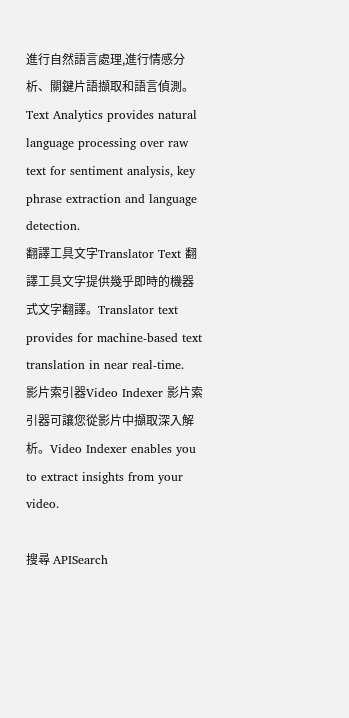進行自然語言處理,進行情感分析、關鍵片語擷取和語言偵測。Text Analytics provides natural language processing over raw text for sentiment analysis, key phrase extraction and language detection.
翻譯工具文字Translator Text 翻譯工具文字提供幾乎即時的機器式文字翻譯。Translator text provides for machine-based text translation in near real-time.
影片索引器Video Indexer 影片索引器可讓您從影片中擷取深入解析。Video Indexer enables you to extract insights from your video.

搜尋 APISearch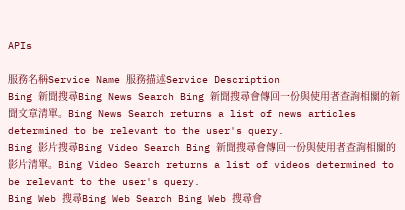APIs

服務名稱Service Name 服務描述Service Description
Bing 新聞搜尋Bing News Search Bing 新聞搜尋會傳回一份與使用者查詢相關的新聞文章清單。Bing News Search returns a list of news articles determined to be relevant to the user's query.
Bing 影片搜尋Bing Video Search Bing 新聞搜尋會傳回一份與使用者查詢相關的影片清單。Bing Video Search returns a list of videos determined to be relevant to the user's query.
Bing Web 搜尋Bing Web Search Bing Web 搜尋會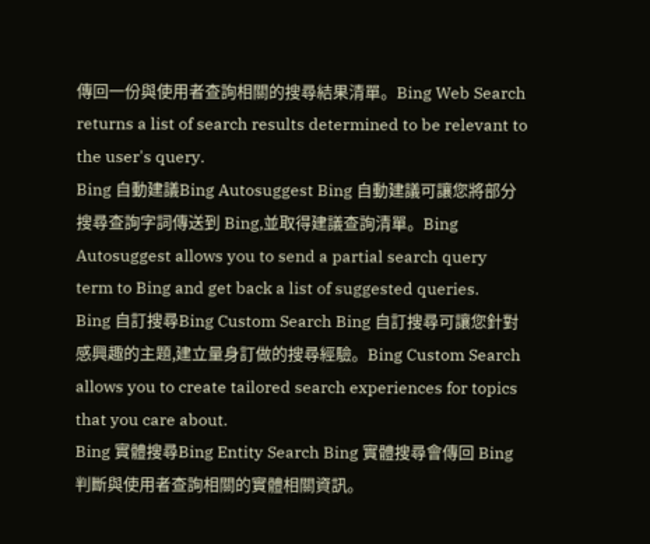傳回一份與使用者查詢相關的搜尋結果清單。Bing Web Search returns a list of search results determined to be relevant to the user's query.
Bing 自動建議Bing Autosuggest Bing 自動建議可讓您將部分搜尋查詢字詞傳送到 Bing,並取得建議查詢清單。Bing Autosuggest allows you to send a partial search query term to Bing and get back a list of suggested queries.
Bing 自訂搜尋Bing Custom Search Bing 自訂搜尋可讓您針對感興趣的主題,建立量身訂做的搜尋經驗。Bing Custom Search allows you to create tailored search experiences for topics that you care about.
Bing 實體搜尋Bing Entity Search Bing 實體搜尋會傳回 Bing 判斷與使用者查詢相關的實體相關資訊。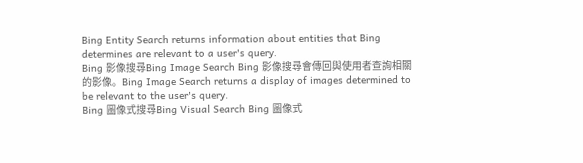Bing Entity Search returns information about entities that Bing determines are relevant to a user's query.
Bing 影像搜尋Bing Image Search Bing 影像搜尋會傳回與使用者查詢相關的影像。Bing Image Search returns a display of images determined to be relevant to the user's query.
Bing 圖像式搜尋Bing Visual Search Bing 圖像式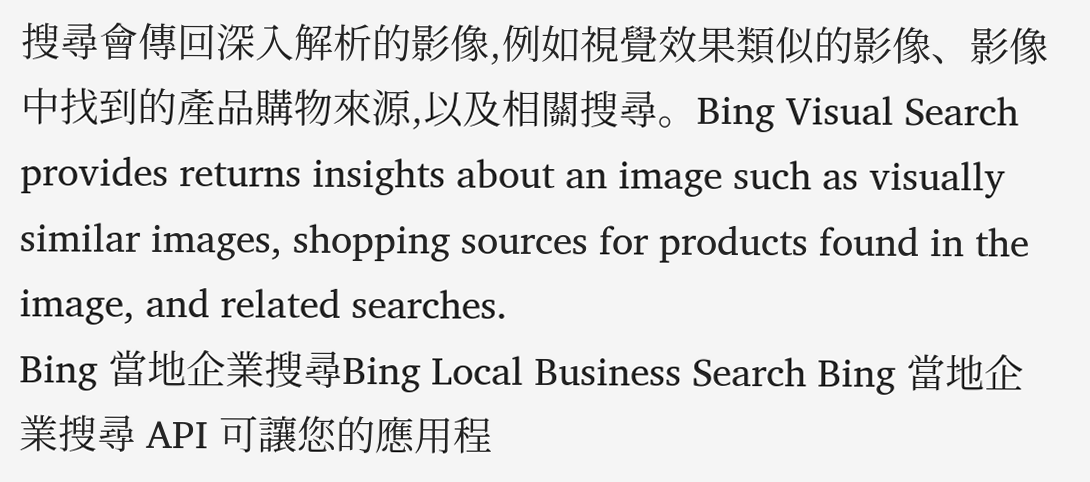搜尋會傳回深入解析的影像,例如視覺效果類似的影像、影像中找到的產品購物來源,以及相關搜尋。Bing Visual Search provides returns insights about an image such as visually similar images, shopping sources for products found in the image, and related searches.
Bing 當地企業搜尋Bing Local Business Search Bing 當地企業搜尋 API 可讓您的應用程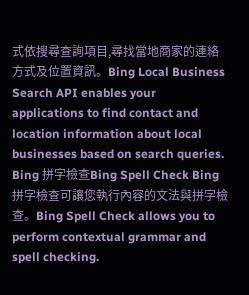式依搜尋查詢項目,尋找當地商家的連絡方式及位置資訊。Bing Local Business Search API enables your applications to find contact and location information about local businesses based on search queries.
Bing 拼字檢查Bing Spell Check Bing 拼字檢查可讓您執行內容的文法與拼字檢查。Bing Spell Check allows you to perform contextual grammar and spell checking.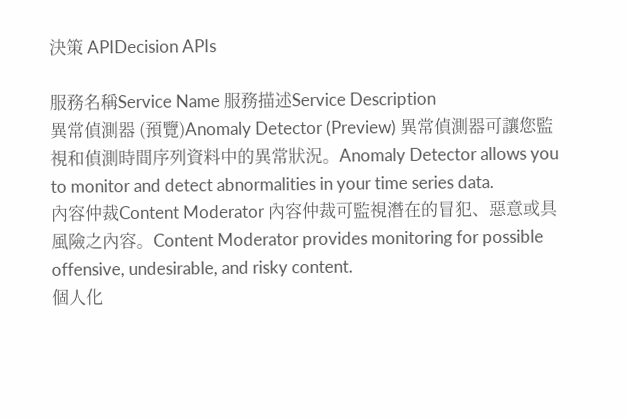決策 APIDecision APIs

服務名稱Service Name 服務描述Service Description
異常偵測器 (預覽)Anomaly Detector (Preview) 異常偵測器可讓您監視和偵測時間序列資料中的異常狀況。Anomaly Detector allows you to monitor and detect abnormalities in your time series data.
內容仲裁Content Moderator 內容仲裁可監視潛在的冒犯、惡意或具風險之內容。Content Moderator provides monitoring for possible offensive, undesirable, and risky content.
個人化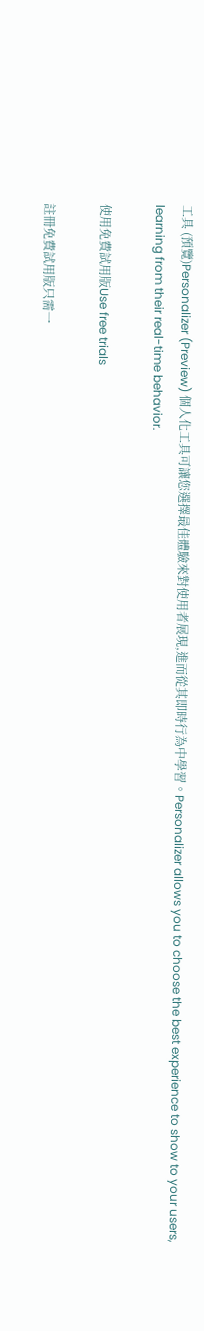工具 (預覽)Personalizer (Preview) 個人化工具可讓您選擇最佳體驗來對使用者展現,進而從其即時行為中學習。Personalizer allows you to choose the best experience to show to your users, learning from their real-time behavior.

使用免費試用版Use free trials

註冊免費試用版只需一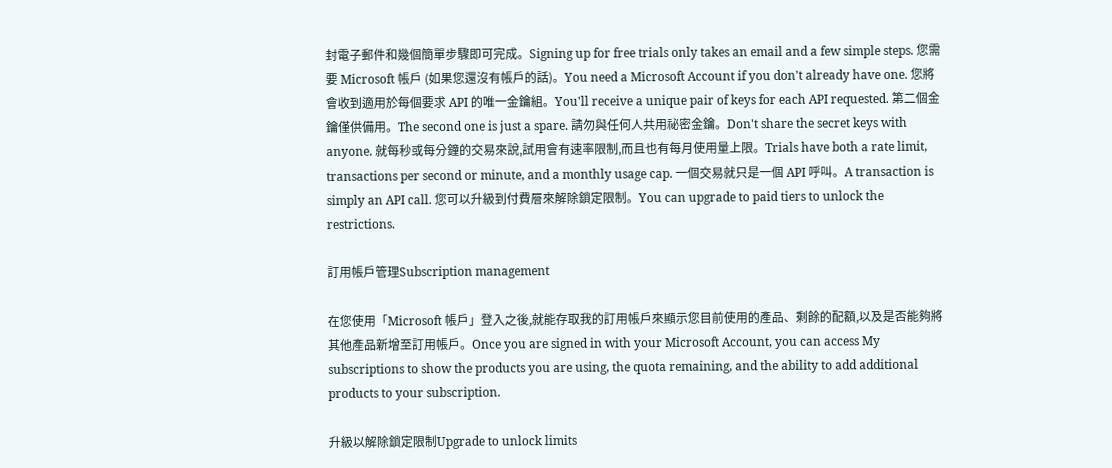封電子郵件和幾個簡單步驟即可完成。Signing up for free trials only takes an email and a few simple steps. 您需要 Microsoft 帳戶 (如果您還沒有帳戶的話)。You need a Microsoft Account if you don't already have one. 您將會收到適用於每個要求 API 的唯一金鑰組。You'll receive a unique pair of keys for each API requested. 第二個金鑰僅供備用。The second one is just a spare. 請勿與任何人共用祕密金鑰。Don't share the secret keys with anyone. 就每秒或每分鐘的交易來說,試用會有速率限制,而且也有每月使用量上限。Trials have both a rate limit, transactions per second or minute, and a monthly usage cap. 一個交易就只是一個 API 呼叫。A transaction is simply an API call. 您可以升級到付費層來解除鎖定限制。You can upgrade to paid tiers to unlock the restrictions.

訂用帳戶管理Subscription management

在您使用「Microsoft 帳戶」登入之後,就能存取我的訂用帳戶來顯示您目前使用的產品、剩餘的配額,以及是否能夠將其他產品新增至訂用帳戶。Once you are signed in with your Microsoft Account, you can access My subscriptions to show the products you are using, the quota remaining, and the ability to add additional products to your subscription.

升級以解除鎖定限制Upgrade to unlock limits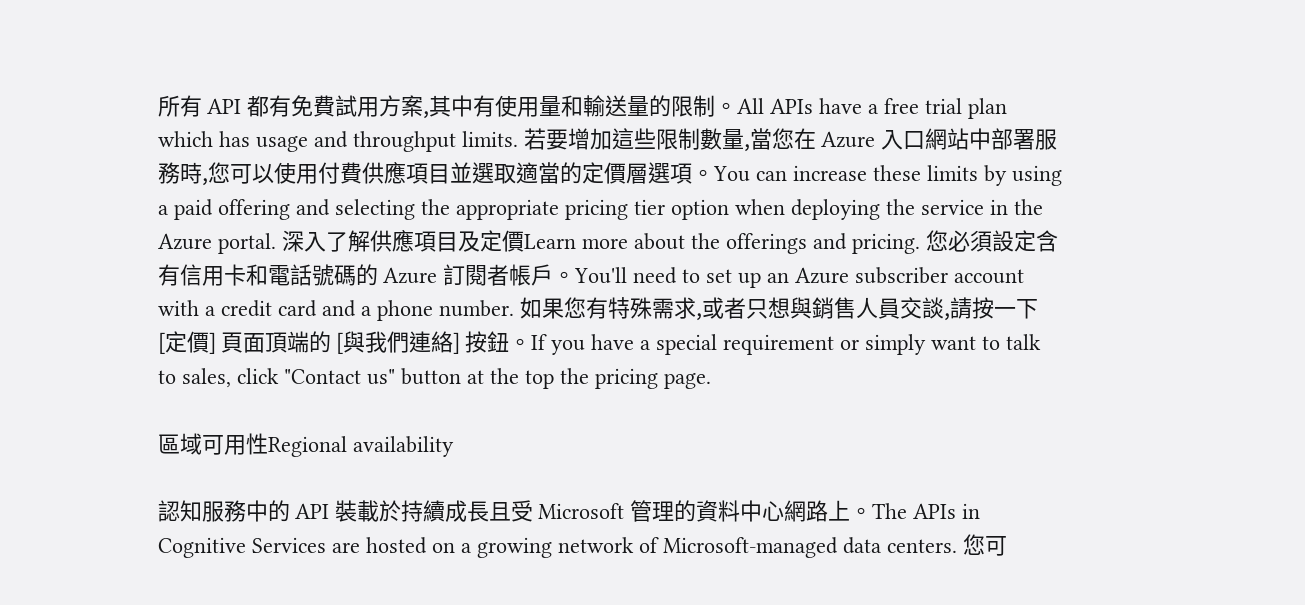所有 API 都有免費試用方案,其中有使用量和輸送量的限制。All APIs have a free trial plan which has usage and throughput limits. 若要增加這些限制數量,當您在 Azure 入口網站中部署服務時,您可以使用付費供應項目並選取適當的定價層選項。You can increase these limits by using a paid offering and selecting the appropriate pricing tier option when deploying the service in the Azure portal. 深入了解供應項目及定價Learn more about the offerings and pricing. 您必須設定含有信用卡和電話號碼的 Azure 訂閱者帳戶。You'll need to set up an Azure subscriber account with a credit card and a phone number. 如果您有特殊需求,或者只想與銷售人員交談,請按一下[定價] 頁面頂端的 [與我們連絡] 按鈕。If you have a special requirement or simply want to talk to sales, click "Contact us" button at the top the pricing page.

區域可用性Regional availability

認知服務中的 API 裝載於持續成長且受 Microsoft 管理的資料中心網路上。The APIs in Cognitive Services are hosted on a growing network of Microsoft-managed data centers. 您可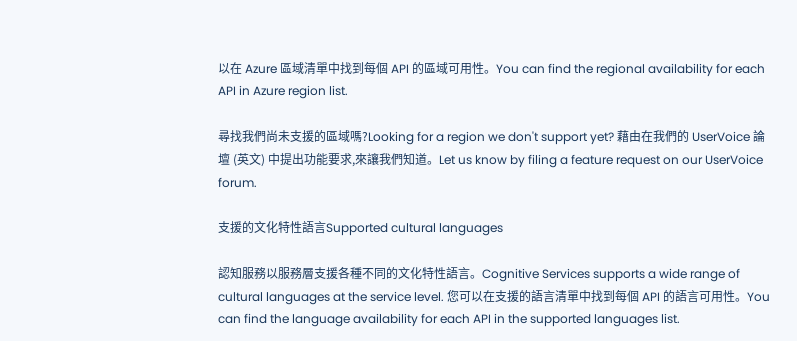以在 Azure 區域清單中找到每個 API 的區域可用性。You can find the regional availability for each API in Azure region list.

尋找我們尚未支援的區域嗎?Looking for a region we don't support yet? 藉由在我們的 UserVoice 論壇 (英文) 中提出功能要求,來讓我們知道。Let us know by filing a feature request on our UserVoice forum.

支援的文化特性語言Supported cultural languages

認知服務以服務層支援各種不同的文化特性語言。Cognitive Services supports a wide range of cultural languages at the service level. 您可以在支援的語言清單中找到每個 API 的語言可用性。You can find the language availability for each API in the supported languages list.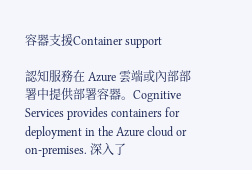容器支援Container support

認知服務在 Azure 雲端或內部部署中提供部署容器。Cognitive Services provides containers for deployment in the Azure cloud or on-premises. 深入了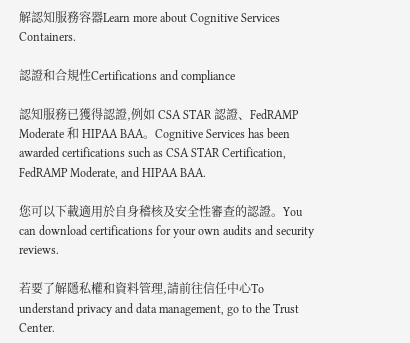解認知服務容器Learn more about Cognitive Services Containers.

認證和合規性Certifications and compliance

認知服務已獲得認證,例如 CSA STAR 認證、FedRAMP Moderate 和 HIPAA BAA。Cognitive Services has been awarded certifications such as CSA STAR Certification, FedRAMP Moderate, and HIPAA BAA.

您可以下載適用於自身稽核及安全性審查的認證。You can download certifications for your own audits and security reviews.

若要了解隱私權和資料管理,請前往信任中心To understand privacy and data management, go to the Trust Center.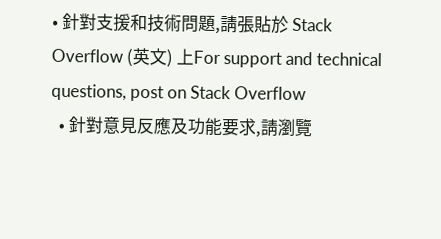• 針對支援和技術問題,請張貼於 Stack Overflow (英文) 上For support and technical questions, post on Stack Overflow
  • 針對意見反應及功能要求,請瀏覽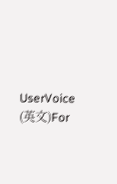UserVoice (英文)For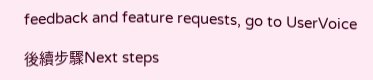feedback and feature requests, go to UserVoice

後續步驟Next steps